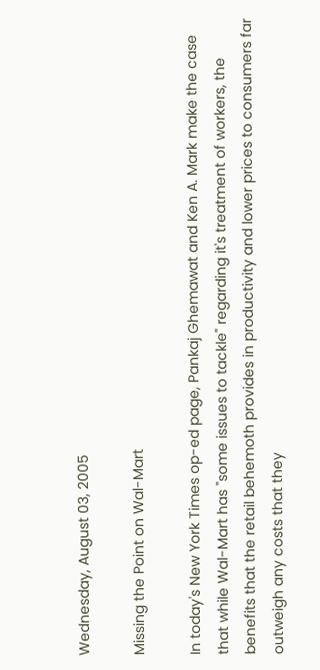Wednesday, August 03, 2005

Missing the Point on Wal-Mart

In today's New York Times op-ed page, Pankaj Ghemawat and Ken A. Mark make the case that while Wal-Mart has "some issues to tackle" regarding it's treatment of workers, the benefits that the retail behemoth provides in productivity and lower prices to consumers far outweigh any costs that they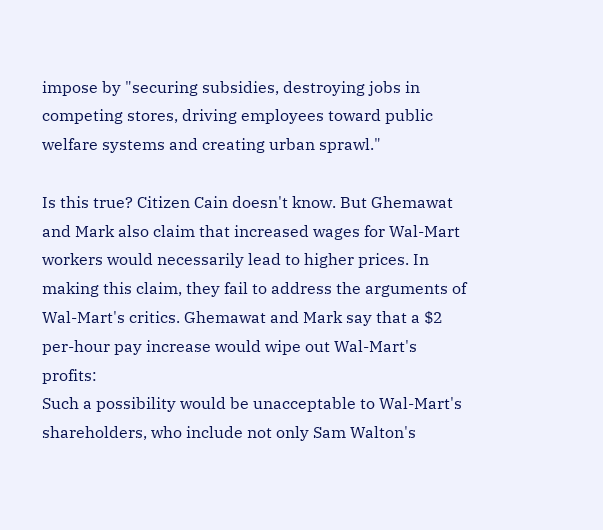impose by "securing subsidies, destroying jobs in competing stores, driving employees toward public welfare systems and creating urban sprawl."

Is this true? Citizen Cain doesn't know. But Ghemawat and Mark also claim that increased wages for Wal-Mart workers would necessarily lead to higher prices. In making this claim, they fail to address the arguments of Wal-Mart's critics. Ghemawat and Mark say that a $2 per-hour pay increase would wipe out Wal-Mart's profits:
Such a possibility would be unacceptable to Wal-Mart's shareholders, who include not only Sam Walton's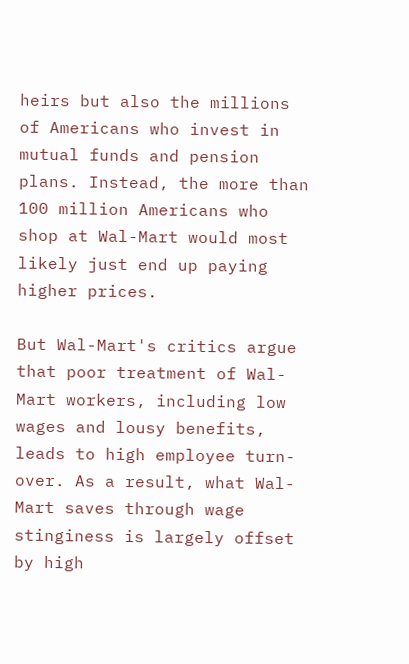heirs but also the millions of Americans who invest in mutual funds and pension plans. Instead, the more than 100 million Americans who shop at Wal-Mart would most likely just end up paying higher prices.

But Wal-Mart's critics argue that poor treatment of Wal-Mart workers, including low wages and lousy benefits, leads to high employee turn-over. As a result, what Wal-Mart saves through wage stinginess is largely offset by high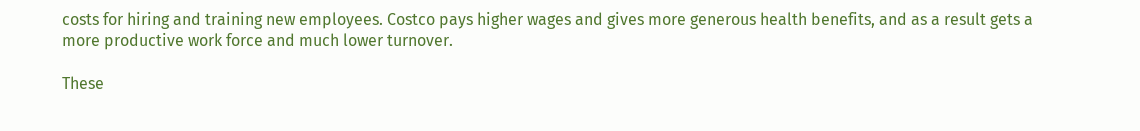costs for hiring and training new employees. Costco pays higher wages and gives more generous health benefits, and as a result gets a more productive work force and much lower turnover.

These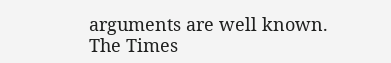arguments are well known. The Times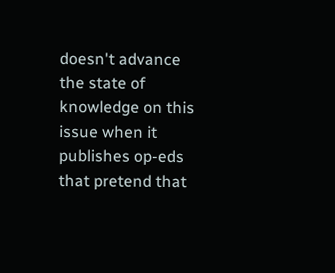doesn't advance the state of knowledge on this issue when it publishes op-eds that pretend that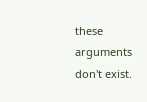these arguments don't exist.